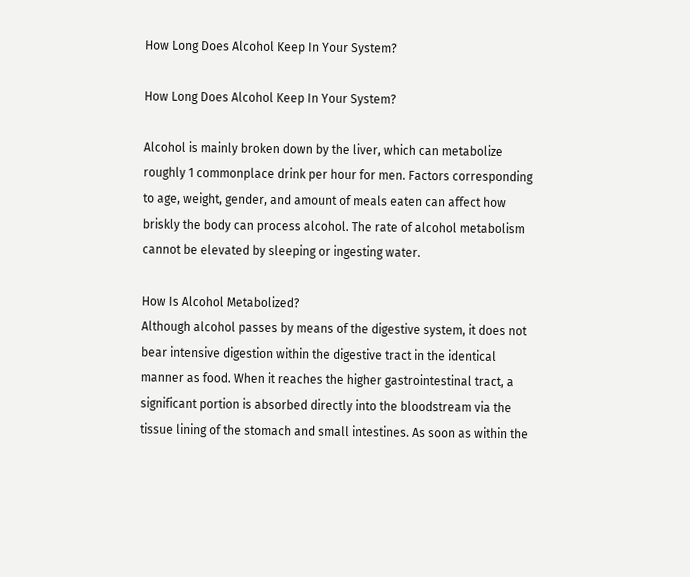How Long Does Alcohol Keep In Your System?

How Long Does Alcohol Keep In Your System?

Alcohol is mainly broken down by the liver, which can metabolize roughly 1 commonplace drink per hour for men. Factors corresponding to age, weight, gender, and amount of meals eaten can affect how briskly the body can process alcohol. The rate of alcohol metabolism cannot be elevated by sleeping or ingesting water.

How Is Alcohol Metabolized?
Although alcohol passes by means of the digestive system, it does not bear intensive digestion within the digestive tract in the identical manner as food. When it reaches the higher gastrointestinal tract, a significant portion is absorbed directly into the bloodstream via the tissue lining of the stomach and small intestines. As soon as within the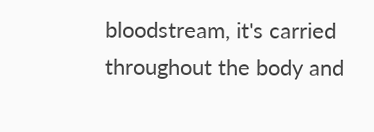bloodstream, it's carried throughout the body and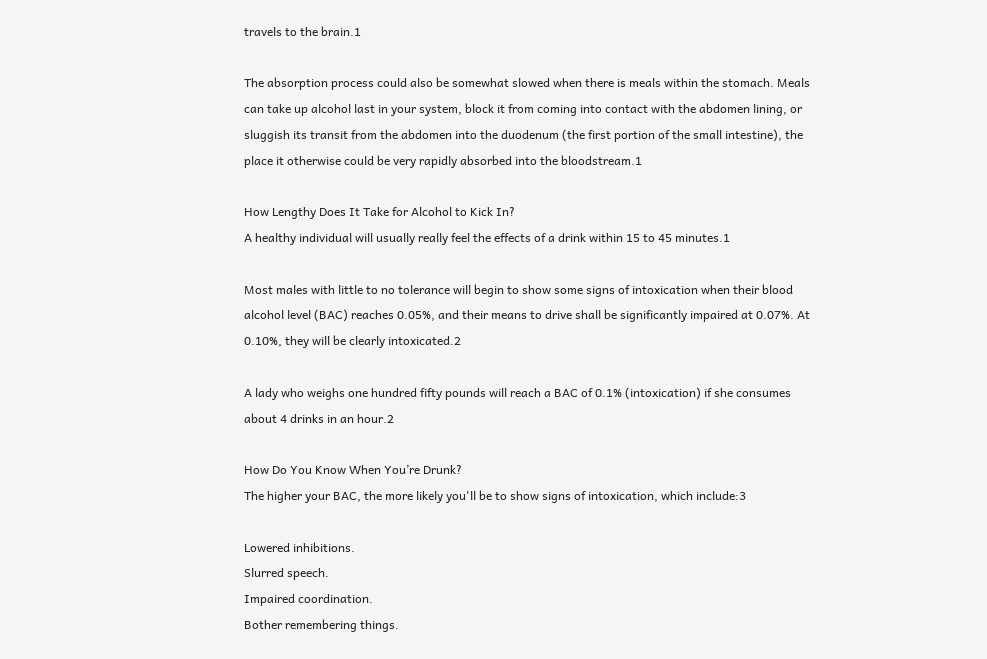travels to the brain.1

The absorption process could also be somewhat slowed when there is meals within the stomach. Meals can take up alcohol last in your system, block it from coming into contact with the abdomen lining, or sluggish its transit from the abdomen into the duodenum (the first portion of the small intestine), the place it otherwise could be very rapidly absorbed into the bloodstream.1

How Lengthy Does It Take for Alcohol to Kick In?
A healthy individual will usually really feel the effects of a drink within 15 to 45 minutes.1

Most males with little to no tolerance will begin to show some signs of intoxication when their blood alcohol level (BAC) reaches 0.05%, and their means to drive shall be significantly impaired at 0.07%. At 0.10%, they will be clearly intoxicated.2

A lady who weighs one hundred fifty pounds will reach a BAC of 0.1% (intoxication) if she consumes about 4 drinks in an hour.2

How Do You Know When You’re Drunk?
The higher your BAC, the more likely you'll be to show signs of intoxication, which include:3

Lowered inhibitions.
Slurred speech.
Impaired coordination.
Bother remembering things.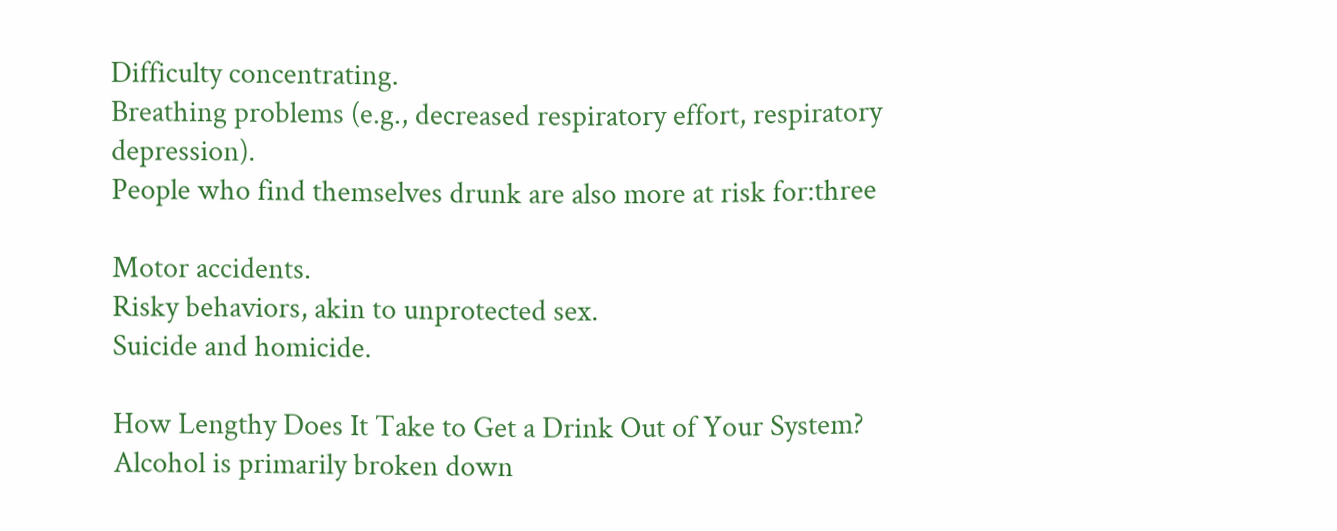Difficulty concentrating.
Breathing problems (e.g., decreased respiratory effort, respiratory depression).
People who find themselves drunk are also more at risk for:three

Motor accidents.
Risky behaviors, akin to unprotected sex.
Suicide and homicide.

How Lengthy Does It Take to Get a Drink Out of Your System?
Alcohol is primarily broken down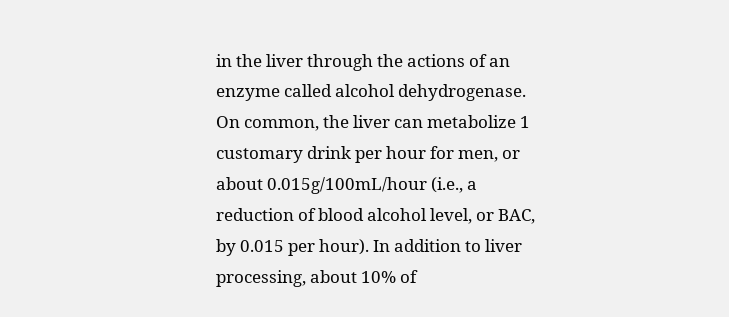in the liver through the actions of an enzyme called alcohol dehydrogenase. On common, the liver can metabolize 1 customary drink per hour for men, or about 0.015g/100mL/hour (i.e., a reduction of blood alcohol level, or BAC, by 0.015 per hour). In addition to liver processing, about 10% of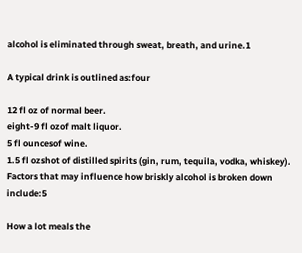alcohol is eliminated through sweat, breath, and urine.1

A typical drink is outlined as:four

12 fl oz of normal beer.
eight-9 fl ozof malt liquor.
5 fl ouncesof wine.
1.5 fl ozshot of distilled spirits (gin, rum, tequila, vodka, whiskey).
Factors that may influence how briskly alcohol is broken down include:5

How a lot meals the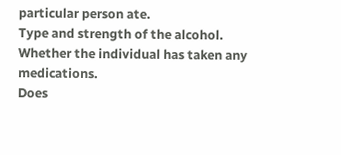particular person ate.
Type and strength of the alcohol.
Whether the individual has taken any medications.
Does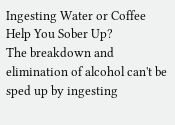Ingesting Water or Coffee Help You Sober Up?
The breakdown and elimination of alcohol can't be sped up by ingesting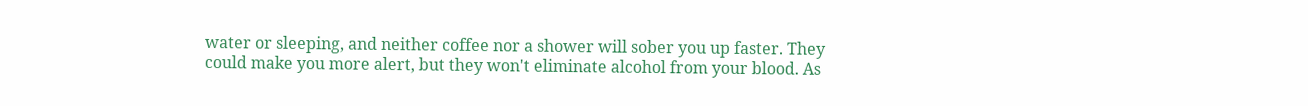water or sleeping, and neither coffee nor a shower will sober you up faster. They could make you more alert, but they won't eliminate alcohol from your blood. As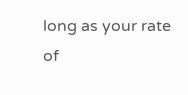long as your rate of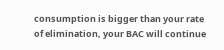consumption is bigger than your rate of elimination, your BAC will continue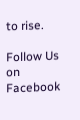to rise.

Follow Us on Facebook